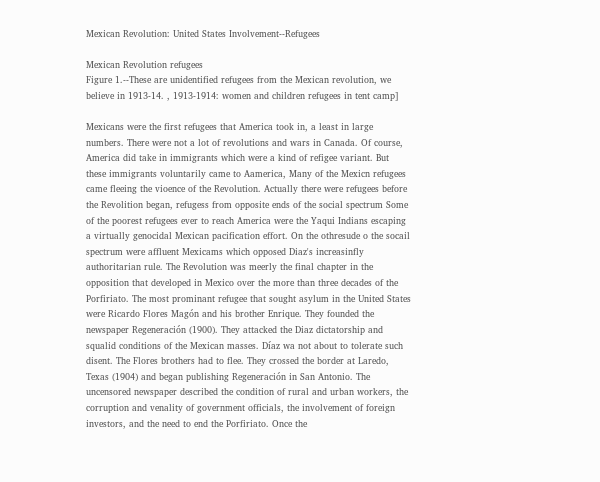Mexican Revolution: United States Involvement--Refugees

Mexican Revolution refugees
Figure 1.--These are unidentified refugees from the Mexican revolution, we believe in 1913-14. , 1913-1914: women and children refugees in tent camp]

Mexicans were the first refugees that America took in, a least in large numbers. There were not a lot of revolutions and wars in Canada. Of course, America did take in immigrants which were a kind of refigee variant. But these immigrants voluntarily came to Aamerica, Many of the Mexicn refugees came fleeing the vioence of the Revolution. Actually there were refugees before the Revolition began, refugess from opposite ends of the social spectrum Some of the poorest refugees ever to reach America were the Yaqui Indians escaping a virtually genocidal Mexican pacification effort. On the othresude o the socail spectrum were affluent Mexicams which opposed Diaz's increasinfly authoritarian rule. The Revolution was meerly the final chapter in the opposition that developed in Mexico over the more than three decades of the Porfiriato. The most prominant refugee that sought asylum in the United States were Ricardo Flores Magón and his brother Enrique. They founded the newspaper Regeneración (1900). They attacked the Diaz dictatorship and squalid conditions of the Mexican masses. Díaz wa not about to tolerate such disent. The Flores brothers had to flee. They crossed the border at Laredo, Texas (1904) and began publishing Regeneración in San Antonio. The uncensored newspaper described the condition of rural and urban workers, the corruption and venality of government officials, the involvement of foreign investors, and the need to end the Porfiriato. Once the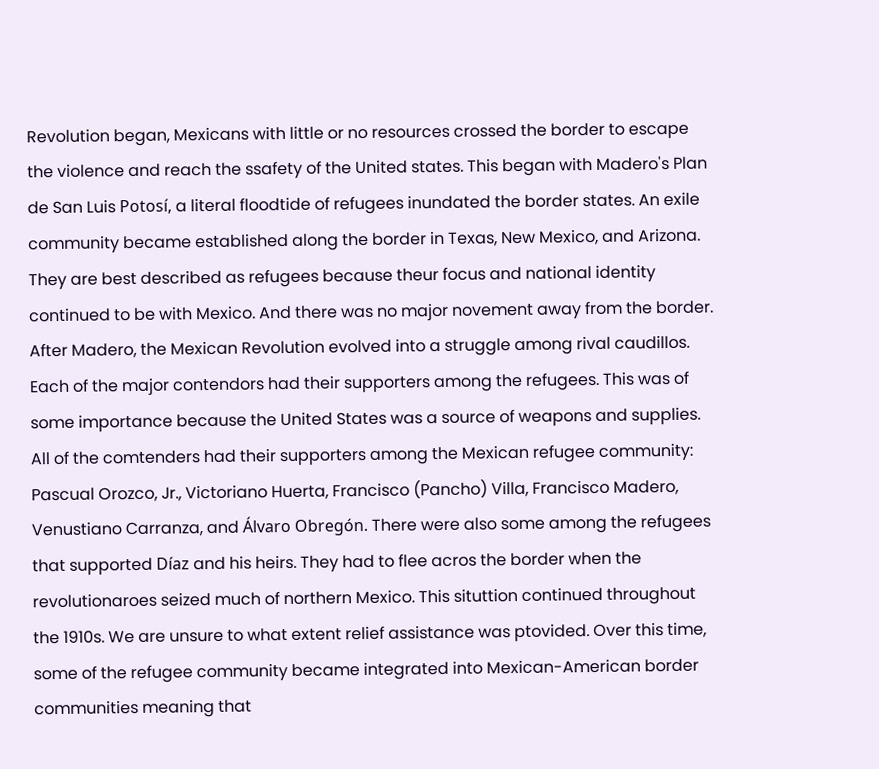Revolution began, Mexicans with little or no resources crossed the border to escape the violence and reach the ssafety of the United states. This began with Madero's Plan de San Luis Potosí, a literal floodtide of refugees inundated the border states. An exile community became established along the border in Texas, New Mexico, and Arizona. They are best described as refugees because theur focus and national identity continued to be with Mexico. And there was no major novement away from the border. After Madero, the Mexican Revolution evolved into a struggle among rival caudillos. Each of the major contendors had their supporters among the refugees. This was of some importance because the United States was a source of weapons and supplies. All of the comtenders had their supporters among the Mexican refugee community: Pascual Orozco, Jr., Victoriano Huerta, Francisco (Pancho) Villa, Francisco Madero, Venustiano Carranza, and Álvaro Obregón. There were also some among the refugees that supported Díaz and his heirs. They had to flee acros the border when the revolutionaroes seized much of northern Mexico. This situttion continued throughout the 1910s. We are unsure to what extent relief assistance was ptovided. Over this time, some of the refugee community became integrated into Mexican-American border communities meaning that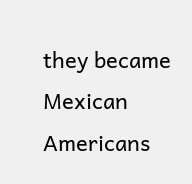they became Mexican Americans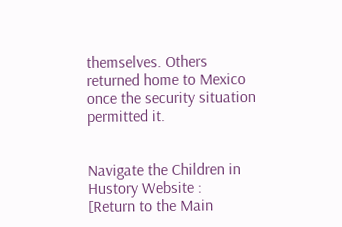themselves. Others returned home to Mexico once the security situation permitted it.


Navigate the Children in Hustory Website :
[Return to the Main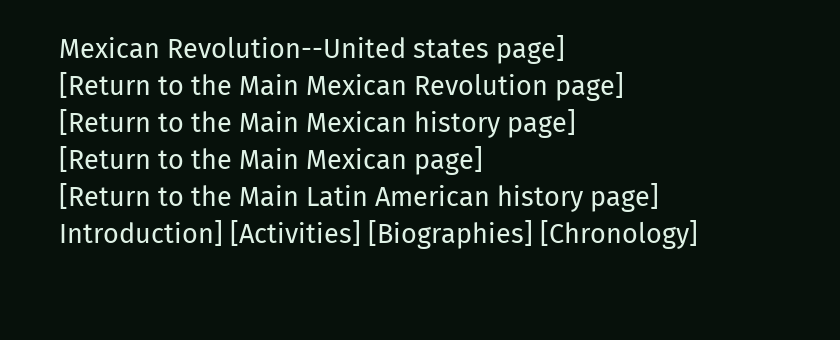Mexican Revolution--United states page]
[Return to the Main Mexican Revolution page]
[Return to the Main Mexican history page]
[Return to the Main Mexican page]
[Return to the Main Latin American history page]
Introduction] [Activities] [Biographies] [Chronology]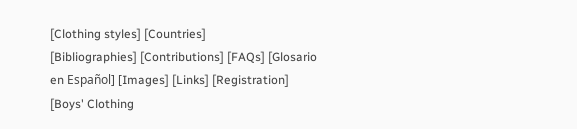[Clothing styles] [Countries]
[Bibliographies] [Contributions] [FAQs] [Glosario en Español] [Images] [Links] [Registration]
[Boys' Clothing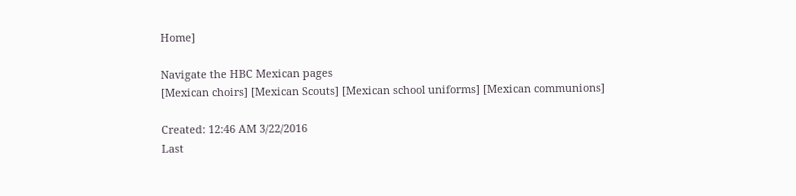Home]

Navigate the HBC Mexican pages
[Mexican choirs] [Mexican Scouts] [Mexican school uniforms] [Mexican communions]

Created: 12:46 AM 3/22/2016
Last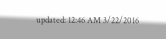updated: 12:46 AM 3/22/2016